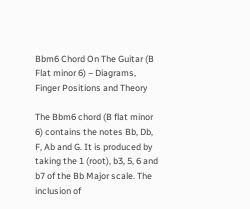Bbm6 Chord On The Guitar (B Flat minor 6) – Diagrams, Finger Positions and Theory

The Bbm6 chord (B flat minor 6) contains the notes Bb, Db, F, Ab and G. It is produced by taking the 1 (root), b3, 5, 6 and b7 of the Bb Major scale. The inclusion of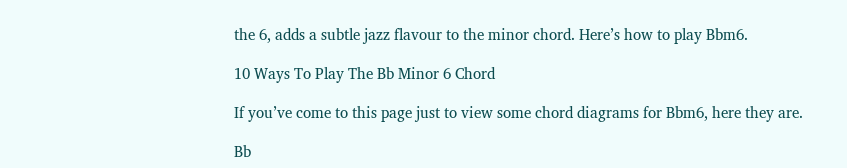the 6, adds a subtle jazz flavour to the minor chord. Here’s how to play Bbm6.

10 Ways To Play The Bb Minor 6 Chord

If you’ve come to this page just to view some chord diagrams for Bbm6, here they are.

Bb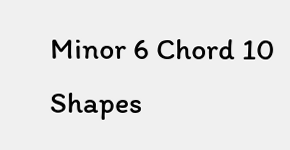Minor 6 Chord 10 Shapes